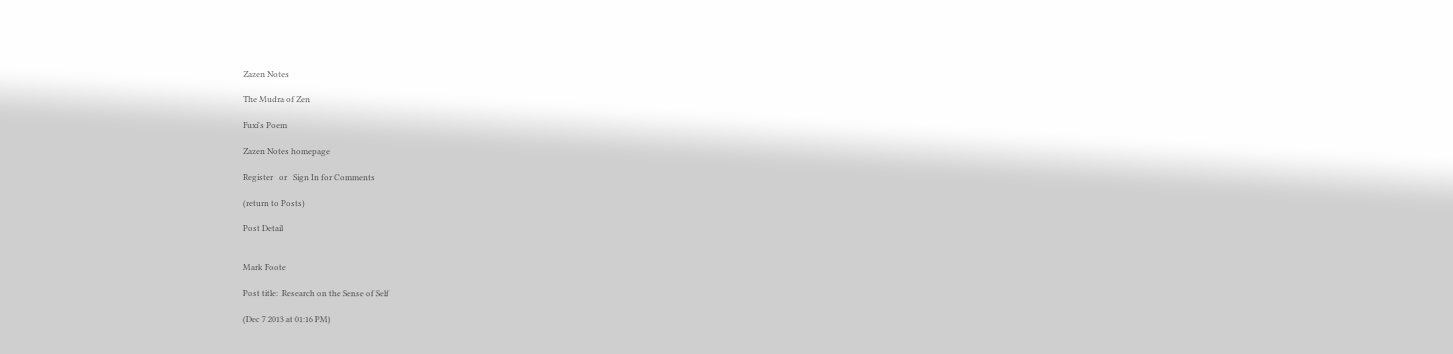Zazen Notes

The Mudra of Zen

Fuxi's Poem

Zazen Notes homepage

Register   or   Sign In for Comments

(return to Posts)

Post Detail


Mark Foote

Post title:  Research on the Sense of Self

(Dec 7 2013 at 01:16 PM)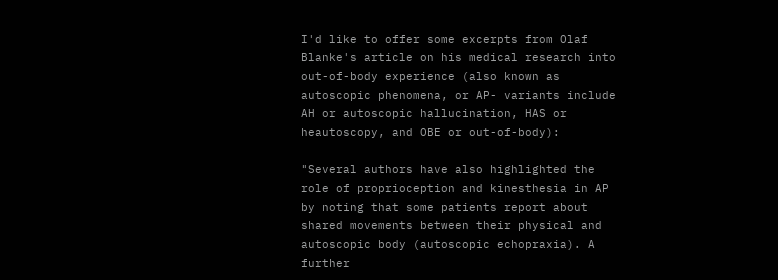I'd like to offer some excerpts from Olaf Blanke's article on his medical research into out-of-body experience (also known as autoscopic phenomena, or AP- variants include AH or autoscopic hallucination, HAS or heautoscopy, and OBE or out-of-body):

"Several authors have also highlighted the role of proprioception and kinesthesia in AP by noting that some patients report about shared movements between their physical and autoscopic body (autoscopic echopraxia). A further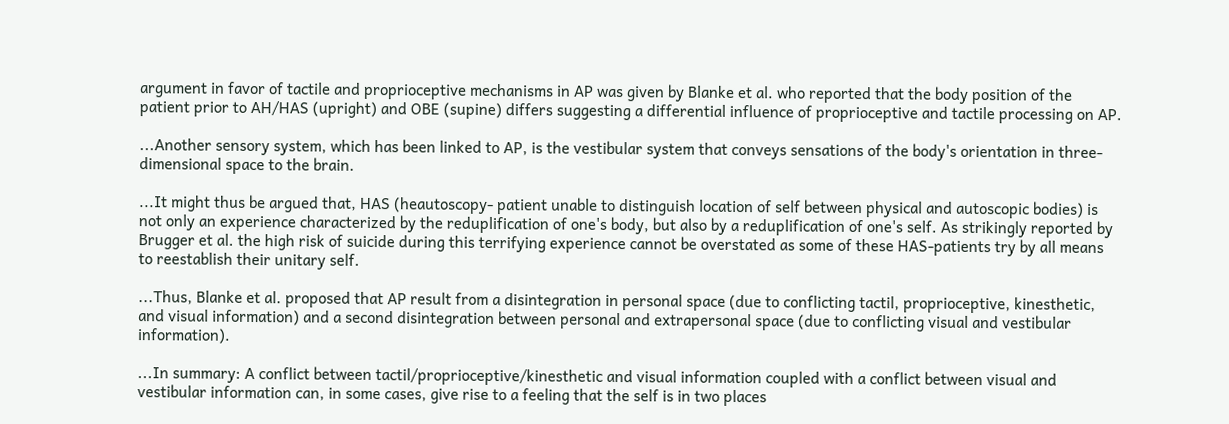argument in favor of tactile and proprioceptive mechanisms in AP was given by Blanke et al. who reported that the body position of the patient prior to AH/HAS (upright) and OBE (supine) differs suggesting a differential influence of proprioceptive and tactile processing on AP.

...Another sensory system, which has been linked to AP, is the vestibular system that conveys sensations of the body's orientation in three-dimensional space to the brain.

...It might thus be argued that, HAS (heautoscopy- patient unable to distinguish location of self between physical and autoscopic bodies) is not only an experience characterized by the reduplification of one's body, but also by a reduplification of one's self. As strikingly reported by Brugger et al. the high risk of suicide during this terrifying experience cannot be overstated as some of these HAS-patients try by all means to reestablish their unitary self.

...Thus, Blanke et al. proposed that AP result from a disintegration in personal space (due to conflicting tactil, proprioceptive, kinesthetic, and visual information) and a second disintegration between personal and extrapersonal space (due to conflicting visual and vestibular information).

...In summary: A conflict between tactil/proprioceptive/kinesthetic and visual information coupled with a conflict between visual and vestibular information can, in some cases, give rise to a feeling that the self is in two places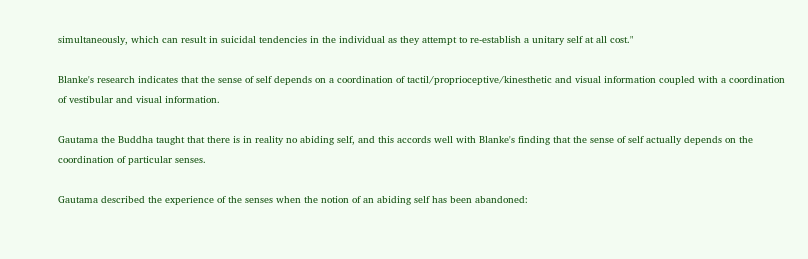simultaneously, which can result in suicidal tendencies in the individual as they attempt to re-establish a unitary self at all cost."

Blanke's research indicates that the sense of self depends on a coordination of tactil/proprioceptive/kinesthetic and visual information coupled with a coordination of vestibular and visual information.

Gautama the Buddha taught that there is in reality no abiding self, and this accords well with Blanke's finding that the sense of self actually depends on the coordination of particular senses.

Gautama described the experience of the senses when the notion of an abiding self has been abandoned: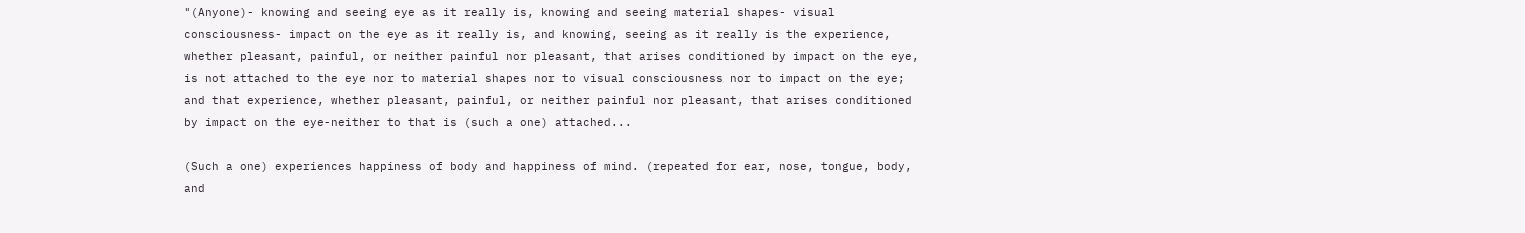"(Anyone)- knowing and seeing eye as it really is, knowing and seeing material shapes- visual consciousness- impact on the eye as it really is, and knowing, seeing as it really is the experience, whether pleasant, painful, or neither painful nor pleasant, that arises conditioned by impact on the eye, is not attached to the eye nor to material shapes nor to visual consciousness nor to impact on the eye; and that experience, whether pleasant, painful, or neither painful nor pleasant, that arises conditioned by impact on the eye-neither to that is (such a one) attached...

(Such a one) experiences happiness of body and happiness of mind. (repeated for ear, nose, tongue, body, and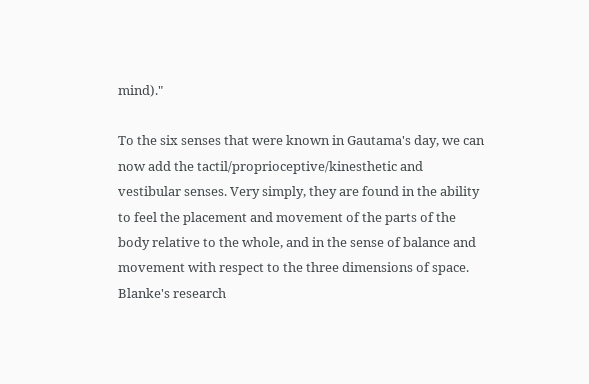mind)."

To the six senses that were known in Gautama's day, we can now add the tactil/proprioceptive/kinesthetic and vestibular senses. Very simply, they are found in the ability to feel the placement and movement of the parts of the body relative to the whole, and in the sense of balance and movement with respect to the three dimensions of space. Blanke's research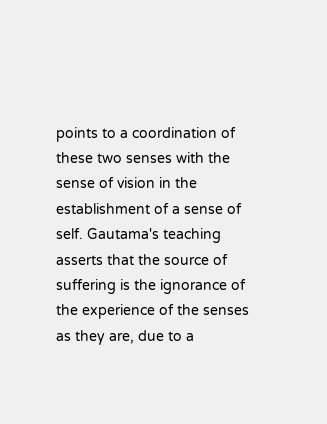points to a coordination of these two senses with the sense of vision in the establishment of a sense of self. Gautama's teaching asserts that the source of suffering is the ignorance of the experience of the senses as they are, due to a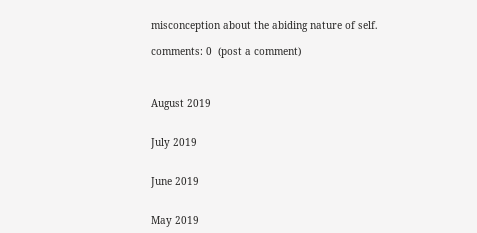misconception about the abiding nature of self.

comments: 0  (post a comment)



August 2019


July 2019


June 2019


May 2019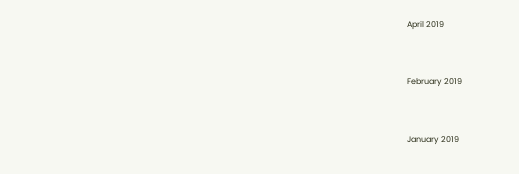April 2019


February 2019


January 2019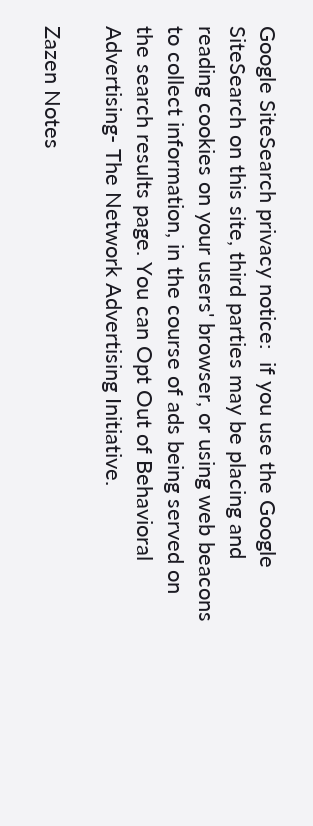Google SiteSearch privacy notice:  if you use the Google SiteSearch on this site, third parties may be placing and reading cookies on your users' browser, or using web beacons to collect information, in the course of ads being served on the search results page. You can Opt Out of Behavioral Advertising- The Network Advertising Initiative.

Zazen Notes